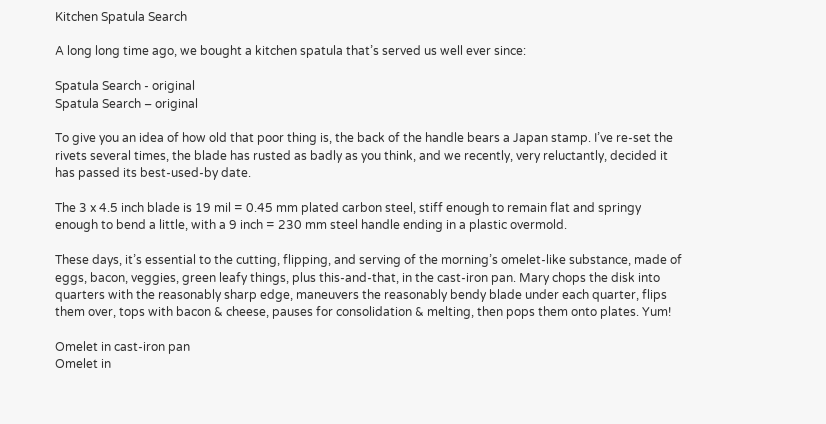Kitchen Spatula Search

A long long time ago, we bought a kitchen spatula that’s served us well ever since:

Spatula Search - original
Spatula Search – original

To give you an idea of how old that poor thing is, the back of the handle bears a Japan stamp. I’ve re-set the rivets several times, the blade has rusted as badly as you think, and we recently, very reluctantly, decided it has passed its best-used-by date.

The 3 x 4.5 inch blade is 19 mil = 0.45 mm plated carbon steel, stiff enough to remain flat and springy enough to bend a little, with a 9 inch = 230 mm steel handle ending in a plastic overmold.

These days, it’s essential to the cutting, flipping, and serving of the morning’s omelet-like substance, made of eggs, bacon, veggies, green leafy things, plus this-and-that, in the cast-iron pan. Mary chops the disk into quarters with the reasonably sharp edge, maneuvers the reasonably bendy blade under each quarter, flips them over, tops with bacon & cheese, pauses for consolidation & melting, then pops them onto plates. Yum!

Omelet in cast-iron pan
Omelet in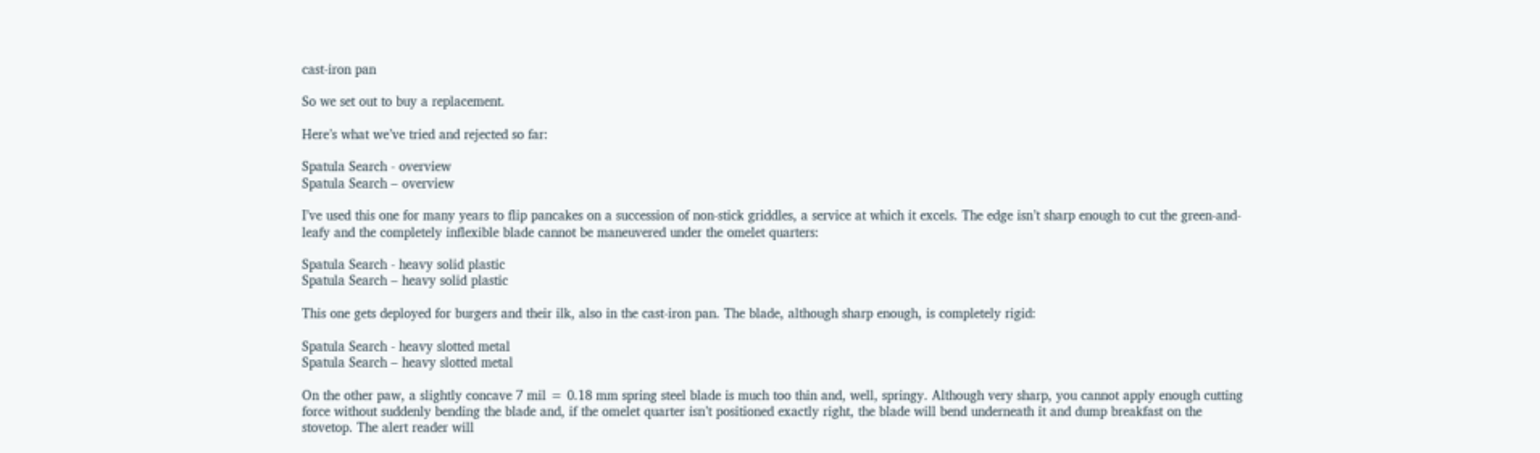cast-iron pan

So we set out to buy a replacement.

Here’s what we’ve tried and rejected so far:

Spatula Search - overview
Spatula Search – overview

I’ve used this one for many years to flip pancakes on a succession of non-stick griddles, a service at which it excels. The edge isn’t sharp enough to cut the green-and-leafy and the completely inflexible blade cannot be maneuvered under the omelet quarters:

Spatula Search - heavy solid plastic
Spatula Search – heavy solid plastic

This one gets deployed for burgers and their ilk, also in the cast-iron pan. The blade, although sharp enough, is completely rigid:

Spatula Search - heavy slotted metal
Spatula Search – heavy slotted metal

On the other paw, a slightly concave 7 mil = 0.18 mm spring steel blade is much too thin and, well, springy. Although very sharp, you cannot apply enough cutting force without suddenly bending the blade and, if the omelet quarter isn’t positioned exactly right, the blade will bend underneath it and dump breakfast on the stovetop. The alert reader will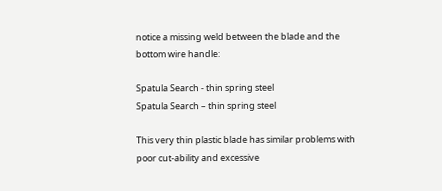notice a missing weld between the blade and the bottom wire handle:

Spatula Search - thin spring steel
Spatula Search – thin spring steel

This very thin plastic blade has similar problems with poor cut-ability and excessive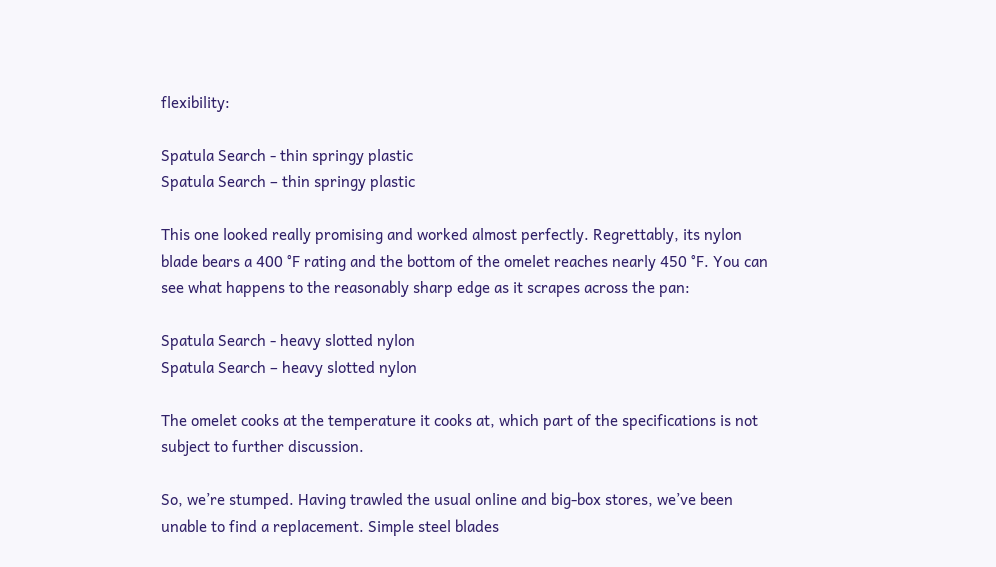flexibility:

Spatula Search - thin springy plastic
Spatula Search – thin springy plastic

This one looked really promising and worked almost perfectly. Regrettably, its nylon blade bears a 400 °F rating and the bottom of the omelet reaches nearly 450 °F. You can see what happens to the reasonably sharp edge as it scrapes across the pan:

Spatula Search - heavy slotted nylon
Spatula Search – heavy slotted nylon

The omelet cooks at the temperature it cooks at, which part of the specifications is not subject to further discussion.

So, we’re stumped. Having trawled the usual online and big-box stores, we’ve been unable to find a replacement. Simple steel blades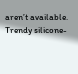aren’t available. Trendy silicone-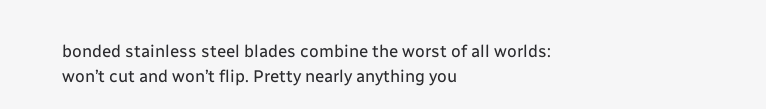bonded stainless steel blades combine the worst of all worlds: won’t cut and won’t flip. Pretty nearly anything you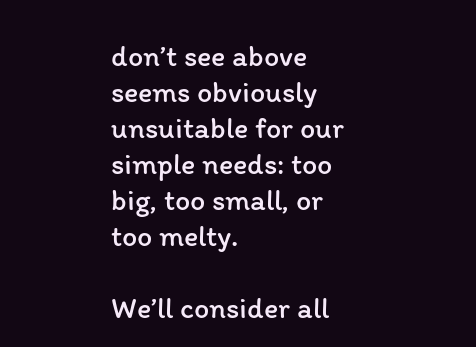don’t see above seems obviously unsuitable for our simple needs: too big, too small, or too melty.

We’ll consider all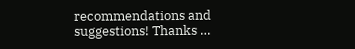recommendations and suggestions! Thanks …